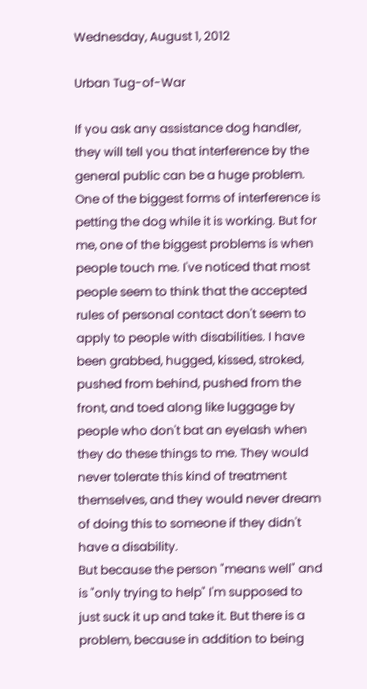Wednesday, August 1, 2012

Urban Tug-of-War

If you ask any assistance dog handler, they will tell you that interference by the general public can be a huge problem. One of the biggest forms of interference is petting the dog while it is working. But for me, one of the biggest problems is when people touch me. I've noticed that most people seem to think that the accepted rules of personal contact don't seem to apply to people with disabilities. I have been grabbed, hugged, kissed, stroked, pushed from behind, pushed from the front, and toed along like luggage by people who don't bat an eyelash when they do these things to me. They would never tolerate this kind of treatment themselves, and they would never dream of doing this to someone if they didn't have a disability.
But because the person "means well" and is "only trying to help" I'm supposed to just suck it up and take it. But there is a problem, because in addition to being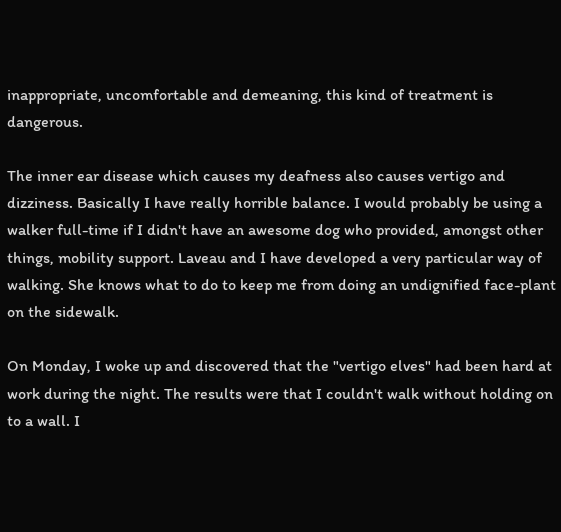inappropriate, uncomfortable and demeaning, this kind of treatment is dangerous.

The inner ear disease which causes my deafness also causes vertigo and dizziness. Basically I have really horrible balance. I would probably be using a walker full-time if I didn't have an awesome dog who provided, amongst other things, mobility support. Laveau and I have developed a very particular way of walking. She knows what to do to keep me from doing an undignified face-plant on the sidewalk.

On Monday, I woke up and discovered that the "vertigo elves" had been hard at work during the night. The results were that I couldn't walk without holding on to a wall. I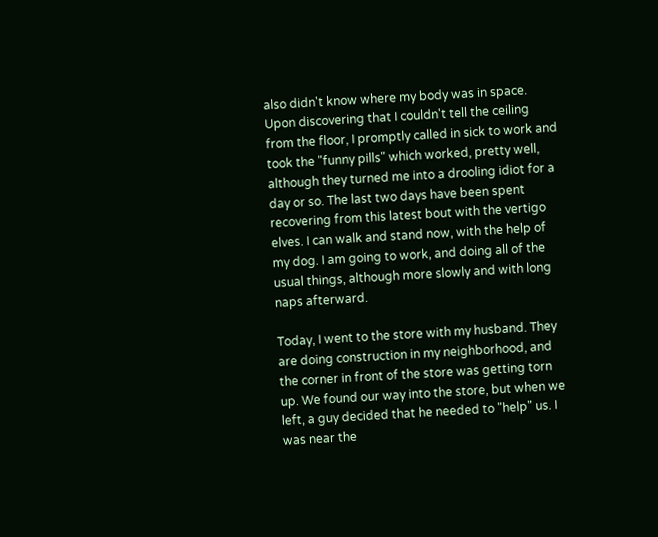also didn't know where my body was in space. Upon discovering that I couldn't tell the ceiling from the floor, I promptly called in sick to work and took the "funny pills" which worked, pretty well, although they turned me into a drooling idiot for a day or so. The last two days have been spent recovering from this latest bout with the vertigo elves. I can walk and stand now, with the help of my dog. I am going to work, and doing all of the usual things, although more slowly and with long naps afterward.

Today, I went to the store with my husband. They are doing construction in my neighborhood, and the corner in front of the store was getting torn up. We found our way into the store, but when we left, a guy decided that he needed to "help" us. I was near the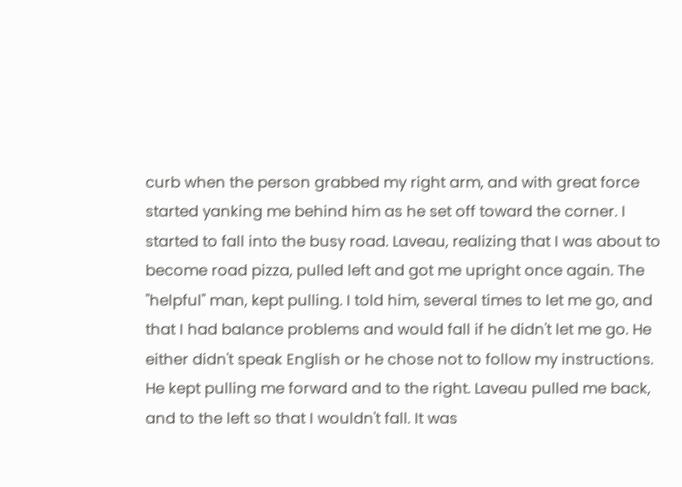curb when the person grabbed my right arm, and with great force started yanking me behind him as he set off toward the corner. I started to fall into the busy road. Laveau, realizing that I was about to become road pizza, pulled left and got me upright once again. The "helpful" man, kept pulling. I told him, several times to let me go, and that I had balance problems and would fall if he didn't let me go. He either didn't speak English or he chose not to follow my instructions. He kept pulling me forward and to the right. Laveau pulled me back, and to the left so that I wouldn't fall. It was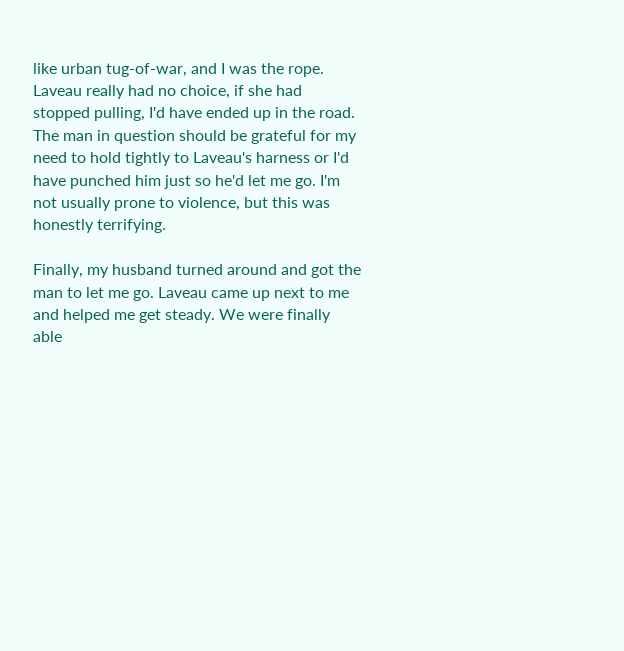like urban tug-of-war, and I was the rope. Laveau really had no choice, if she had stopped pulling, I'd have ended up in the road. The man in question should be grateful for my need to hold tightly to Laveau's harness or I'd have punched him just so he'd let me go. I'm not usually prone to violence, but this was honestly terrifying.

Finally, my husband turned around and got the man to let me go. Laveau came up next to me and helped me get steady. We were finally able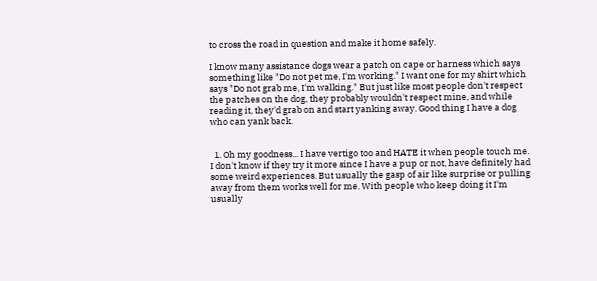to cross the road in question and make it home safely.

I know many assistance dogs wear a patch on cape or harness which says something like "Do not pet me, I'm working." I want one for my shirt which says "Do not grab me, I'm walking." But just like most people don't respect the patches on the dog, they probably wouldn't respect mine, and while reading it, they'd grab on and start yanking away. Good thing I have a dog who can yank back.


  1. Oh my goodness... I have vertigo too and HATE it when people touch me. I don't know if they try it more since I have a pup or not, have definitely had some weird experiences. But usually the gasp of air like surprise or pulling away from them works well for me. With people who keep doing it I'm usually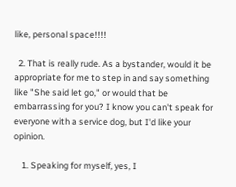like, personal space!!!!

  2. That is really rude. As a bystander, would it be appropriate for me to step in and say something like "She said let go," or would that be embarrassing for you? I know you can't speak for everyone with a service dog, but I'd like your opinion.

    1. Speaking for myself, yes, I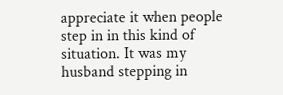appreciate it when people step in in this kind of situation. It was my husband stepping in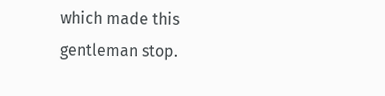which made this gentleman stop.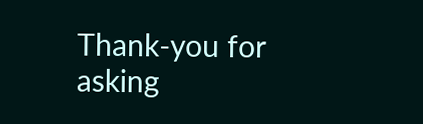Thank-you for asking